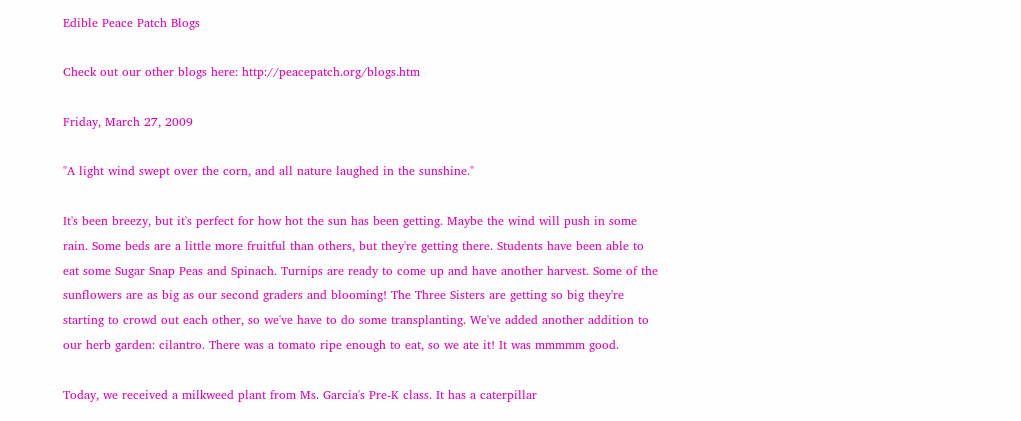Edible Peace Patch Blogs

Check out our other blogs here: http://peacepatch.org/blogs.htm

Friday, March 27, 2009

"A light wind swept over the corn, and all nature laughed in the sunshine."

It's been breezy, but it's perfect for how hot the sun has been getting. Maybe the wind will push in some rain. Some beds are a little more fruitful than others, but they're getting there. Students have been able to eat some Sugar Snap Peas and Spinach. Turnips are ready to come up and have another harvest. Some of the sunflowers are as big as our second graders and blooming! The Three Sisters are getting so big they're starting to crowd out each other, so we've have to do some transplanting. We've added another addition to our herb garden: cilantro. There was a tomato ripe enough to eat, so we ate it! It was mmmmm good.

Today, we received a milkweed plant from Ms. Garcia's Pre-K class. It has a caterpillar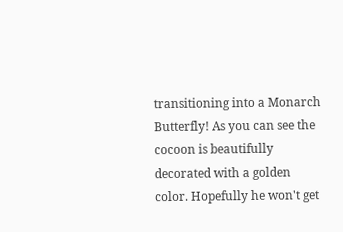transitioning into a Monarch Butterfly! As you can see the cocoon is beautifully decorated with a golden color. Hopefully he won't get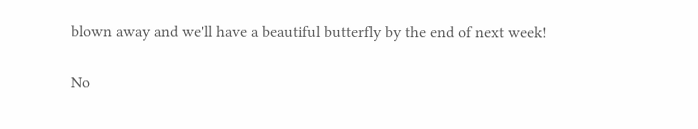blown away and we'll have a beautiful butterfly by the end of next week!

No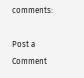comments:

Post a Comment